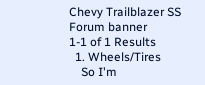Chevy Trailblazer SS Forum banner
1-1 of 1 Results
  1. Wheels/Tires
    So I'm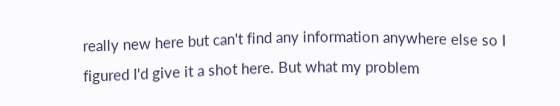really new here but can't find any information anywhere else so I figured I'd give it a shot here. But what my problem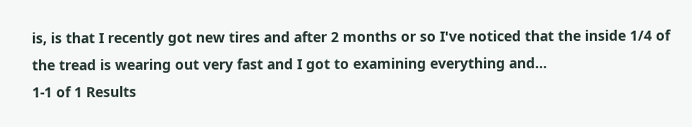is, is that I recently got new tires and after 2 months or so I've noticed that the inside 1/4 of the tread is wearing out very fast and I got to examining everything and...
1-1 of 1 Results